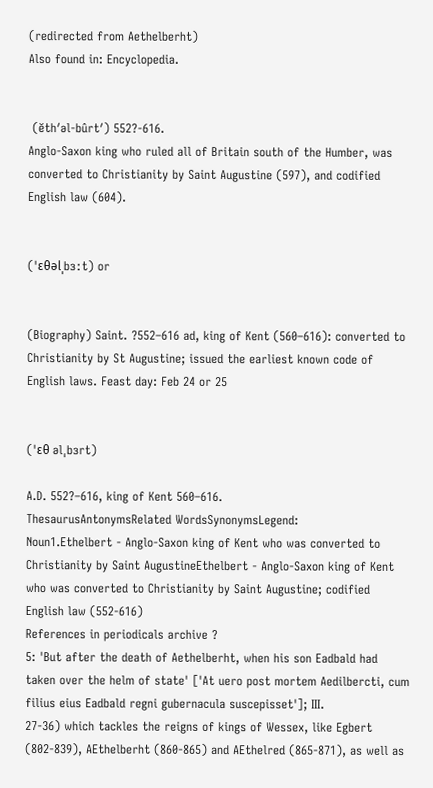(redirected from Aethelberht)
Also found in: Encyclopedia.


 (ĕth′əl-bûrt′) 552?-616.
Anglo-Saxon king who ruled all of Britain south of the Humber, was converted to Christianity by Saint Augustine (597), and codified English law (604).


(ˈɛθəlˌbɜːt) or


(Biography) Saint. ?552–616 ad, king of Kent (560–616): converted to Christianity by St Augustine; issued the earliest known code of English laws. Feast day: Feb 24 or 25


(ˈɛθ əlˌbɜrt)

A.D. 552?–616, king of Kent 560–616.
ThesaurusAntonymsRelated WordsSynonymsLegend:
Noun1.Ethelbert - Anglo-Saxon king of Kent who was converted to Christianity by Saint AugustineEthelbert - Anglo-Saxon king of Kent who was converted to Christianity by Saint Augustine; codified English law (552-616)
References in periodicals archive ?
5: 'But after the death of Aethelberht, when his son Eadbald had taken over the helm of state' ['At uero post mortem Aedilbercti, cum filius eius Eadbald regni gubernacula suscepisset']; III.
27-36) which tackles the reigns of kings of Wessex, like Egbert (802-839), AEthelberht (860-865) and AEthelred (865-871), as well as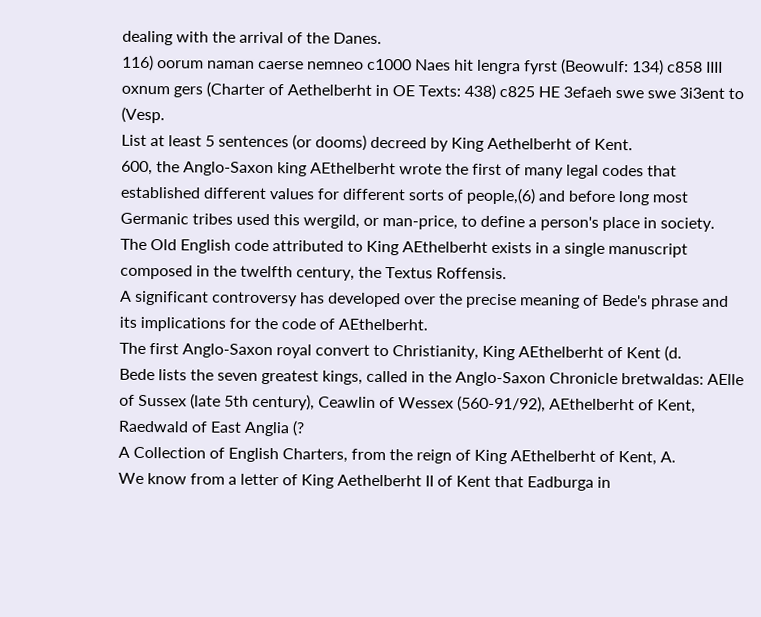dealing with the arrival of the Danes.
116) oorum naman caerse nemneo c1000 Naes hit lengra fyrst (Beowulf: 134) c858 IIII oxnum gers (Charter of Aethelberht in OE Texts: 438) c825 HE 3efaeh swe swe 3i3ent to (Vesp.
List at least 5 sentences (or dooms) decreed by King Aethelberht of Kent.
600, the Anglo-Saxon king AEthelberht wrote the first of many legal codes that established different values for different sorts of people,(6) and before long most Germanic tribes used this wergild, or man-price, to define a person's place in society.
The Old English code attributed to King AEthelberht exists in a single manuscript composed in the twelfth century, the Textus Roffensis.
A significant controversy has developed over the precise meaning of Bede's phrase and its implications for the code of AEthelberht.
The first Anglo-Saxon royal convert to Christianity, King AEthelberht of Kent (d.
Bede lists the seven greatest kings, called in the Anglo-Saxon Chronicle bretwaldas: AElle of Sussex (late 5th century), Ceawlin of Wessex (560-91/92), AEthelberht of Kent, Raedwald of East Anglia (?
A Collection of English Charters, from the reign of King AEthelberht of Kent, A.
We know from a letter of King Aethelberht II of Kent that Eadburga in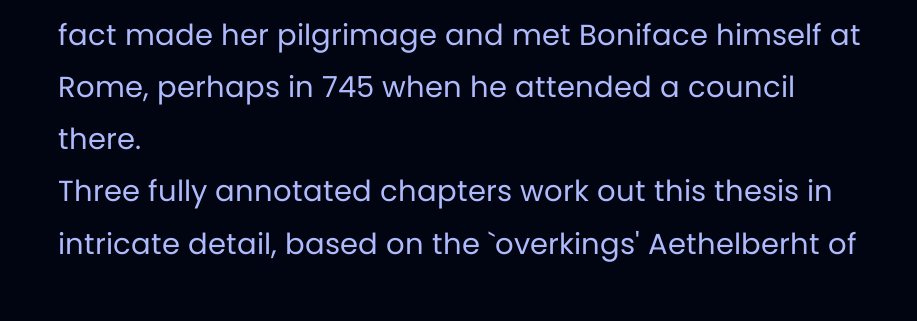fact made her pilgrimage and met Boniface himself at Rome, perhaps in 745 when he attended a council there.
Three fully annotated chapters work out this thesis in intricate detail, based on the `overkings' Aethelberht of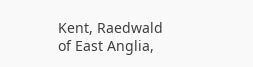Kent, Raedwald of East Anglia,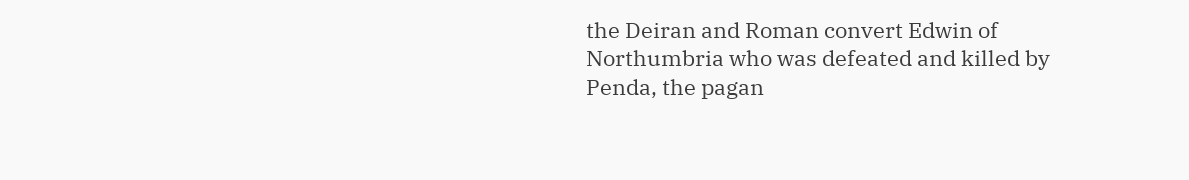the Deiran and Roman convert Edwin of Northumbria who was defeated and killed by Penda, the pagan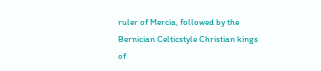ruler of Mercia, followed by the Bernician Celticstyle Christian kings of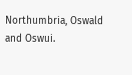Northumbria, Oswald and Oswui.